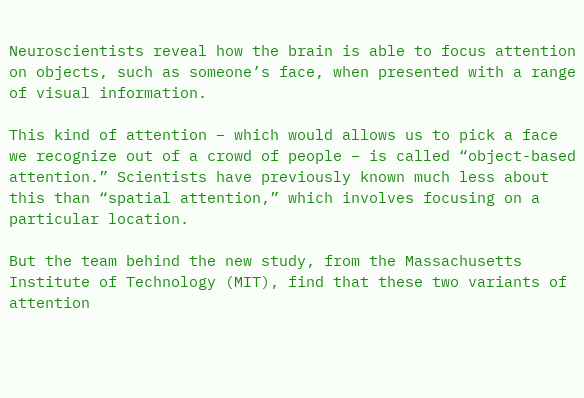Neuroscientists reveal how the brain is able to focus attention on objects, such as someone’s face, when presented with a range of visual information.

This kind of attention – which would allows us to pick a face we recognize out of a crowd of people – is called “object-based attention.” Scientists have previously known much less about this than “spatial attention,” which involves focusing on a particular location.

But the team behind the new study, from the Massachusetts Institute of Technology (MIT), find that these two variants of attention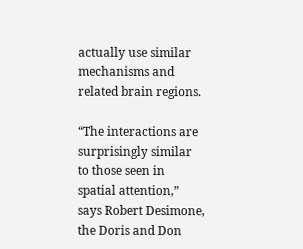actually use similar mechanisms and related brain regions.

“The interactions are surprisingly similar to those seen in spatial attention,” says Robert Desimone, the Doris and Don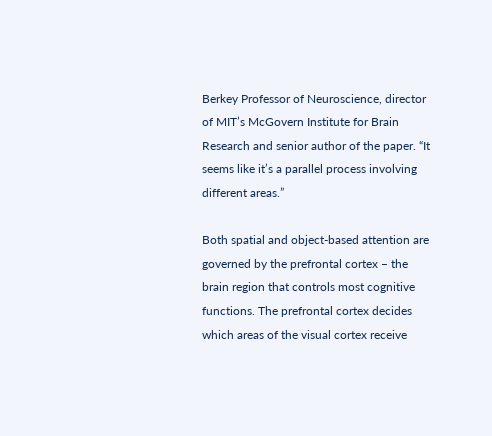Berkey Professor of Neuroscience, director of MIT’s McGovern Institute for Brain Research and senior author of the paper. “It seems like it’s a parallel process involving different areas.”

Both spatial and object-based attention are governed by the prefrontal cortex – the brain region that controls most cognitive functions. The prefrontal cortex decides which areas of the visual cortex receive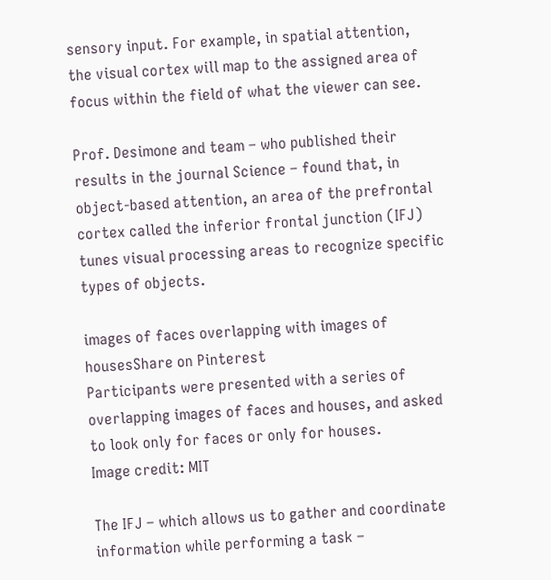sensory input. For example, in spatial attention, the visual cortex will map to the assigned area of focus within the field of what the viewer can see.

Prof. Desimone and team – who published their results in the journal Science – found that, in object-based attention, an area of the prefrontal cortex called the inferior frontal junction (IFJ) tunes visual processing areas to recognize specific types of objects.

images of faces overlapping with images of housesShare on Pinterest
Participants were presented with a series of overlapping images of faces and houses, and asked to look only for faces or only for houses.
Image credit: MIT

The IFJ – which allows us to gather and coordinate information while performing a task –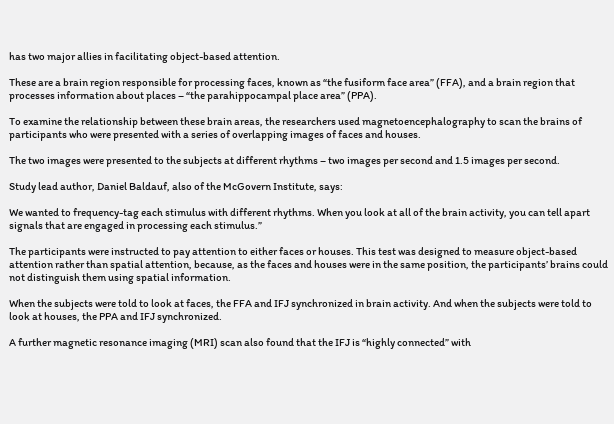has two major allies in facilitating object-based attention.

These are a brain region responsible for processing faces, known as “the fusiform face area” (FFA), and a brain region that processes information about places – “the parahippocampal place area” (PPA).

To examine the relationship between these brain areas, the researchers used magnetoencephalography to scan the brains of participants who were presented with a series of overlapping images of faces and houses.

The two images were presented to the subjects at different rhythms – two images per second and 1.5 images per second.

Study lead author, Daniel Baldauf, also of the McGovern Institute, says:

We wanted to frequency-tag each stimulus with different rhythms. When you look at all of the brain activity, you can tell apart signals that are engaged in processing each stimulus.”

The participants were instructed to pay attention to either faces or houses. This test was designed to measure object-based attention rather than spatial attention, because, as the faces and houses were in the same position, the participants’ brains could not distinguish them using spatial information.

When the subjects were told to look at faces, the FFA and IFJ synchronized in brain activity. And when the subjects were told to look at houses, the PPA and IFJ synchronized.

A further magnetic resonance imaging (MRI) scan also found that the IFJ is “highly connected” with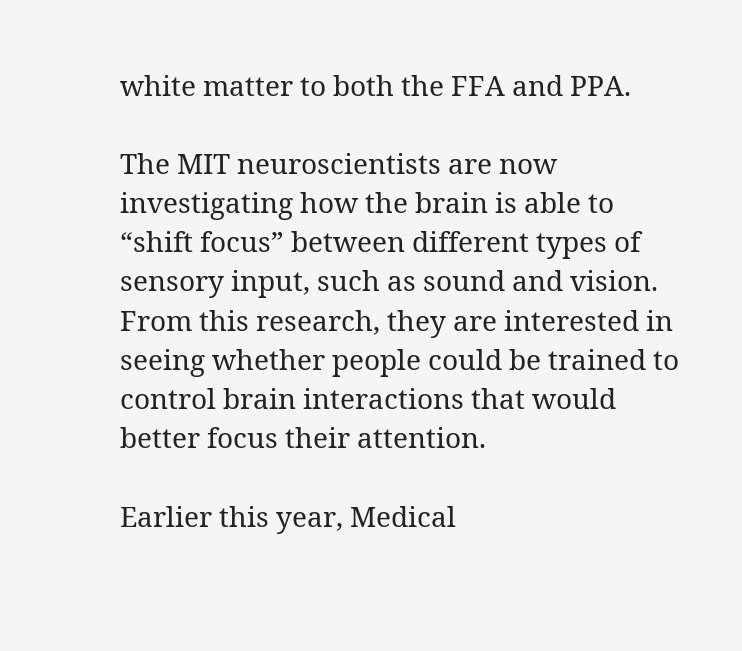white matter to both the FFA and PPA.

The MIT neuroscientists are now investigating how the brain is able to “shift focus” between different types of sensory input, such as sound and vision. From this research, they are interested in seeing whether people could be trained to control brain interactions that would better focus their attention.

Earlier this year, Medical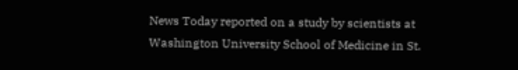News Today reported on a study by scientists at Washington University School of Medicine in St.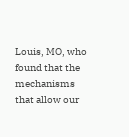Louis, MO, who found that the mechanisms that allow our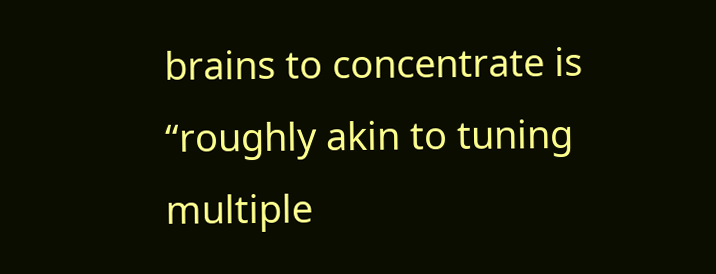brains to concentrate is “roughly akin to tuning multiple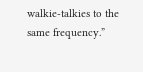walkie-talkies to the same frequency.”